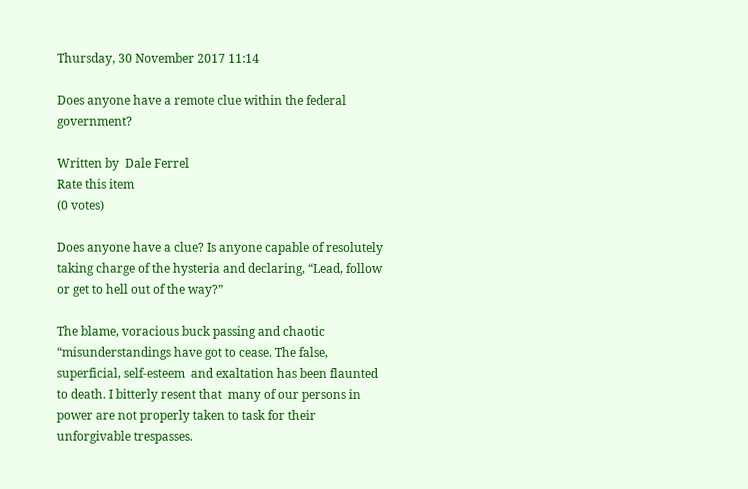Thursday, 30 November 2017 11:14

Does anyone have a remote clue within the federal government?

Written by  Dale Ferrel
Rate this item
(0 votes)

Does anyone have a clue? Is anyone capable of resolutely taking charge of the hysteria and declaring, “Lead, follow or get to hell out of the way?”

The blame, voracious buck passing and chaotic “misunderstandings have got to cease. The false, superficial, self-esteem  and exaltation has been flaunted to death. I bitterly resent that  many of our persons in power are not properly taken to task for their unforgivable trespasses.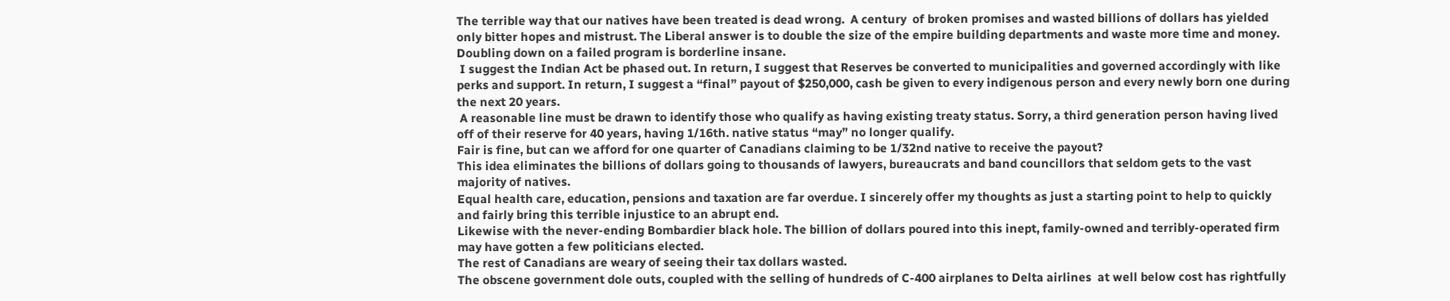The terrible way that our natives have been treated is dead wrong.  A century  of broken promises and wasted billions of dollars has yielded only bitter hopes and mistrust. The Liberal answer is to double the size of the empire building departments and waste more time and money. Doubling down on a failed program is borderline insane.
 I suggest the Indian Act be phased out. In return, I suggest that Reserves be converted to municipalities and governed accordingly with like perks and support. In return, I suggest a “final” payout of $250,000, cash be given to every indigenous person and every newly born one during the next 20 years.
 A reasonable line must be drawn to identify those who qualify as having existing treaty status. Sorry, a third generation person having lived off of their reserve for 40 years, having 1/16th. native status “may” no longer qualify.
Fair is fine, but can we afford for one quarter of Canadians claiming to be 1/32nd native to receive the payout?
This idea eliminates the billions of dollars going to thousands of lawyers, bureaucrats and band councillors that seldom gets to the vast majority of natives.
Equal health care, education, pensions and taxation are far overdue. I sincerely offer my thoughts as just a starting point to help to quickly and fairly bring this terrible injustice to an abrupt end.
Likewise with the never-ending Bombardier black hole. The billion of dollars poured into this inept, family-owned and terribly-operated firm may have gotten a few politicians elected.
The rest of Canadians are weary of seeing their tax dollars wasted.
The obscene government dole outs, coupled with the selling of hundreds of C-400 airplanes to Delta airlines  at well below cost has rightfully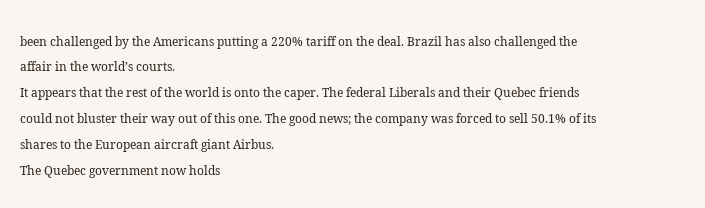been challenged by the Americans putting a 220% tariff on the deal. Brazil has also challenged the affair in the world’s courts.
It appears that the rest of the world is onto the caper. The federal Liberals and their Quebec friends could not bluster their way out of this one. The good news; the company was forced to sell 50.1% of its shares to the European aircraft giant Airbus.
The Quebec government now holds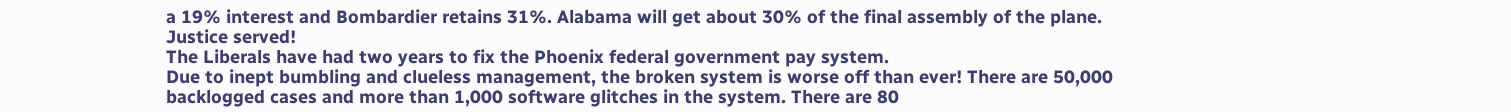a 19% interest and Bombardier retains 31%. Alabama will get about 30% of the final assembly of the plane. Justice served!
The Liberals have had two years to fix the Phoenix federal government pay system.
Due to inept bumbling and clueless management, the broken system is worse off than ever! There are 50,000 backlogged cases and more than 1,000 software glitches in the system. There are 80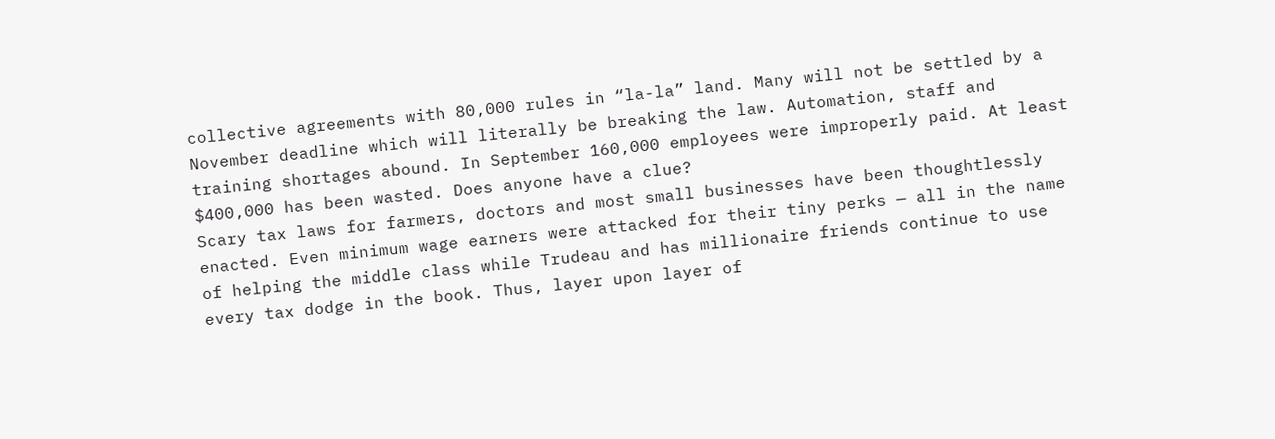collective agreements with 80,000 rules in “la-la” land. Many will not be settled by a November deadline which will literally be breaking the law. Automation, staff and  training shortages abound. In September 160,000 employees were improperly paid. At least $400,000 has been wasted. Does anyone have a clue?
Scary tax laws for farmers, doctors and most small businesses have been thoughtlessly enacted. Even minimum wage earners were attacked for their tiny perks — all in the name of helping the middle class while Trudeau and has millionaire friends continue to use every tax dodge in the book. Thus, layer upon layer of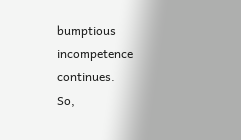bumptious incompetence continues.
So,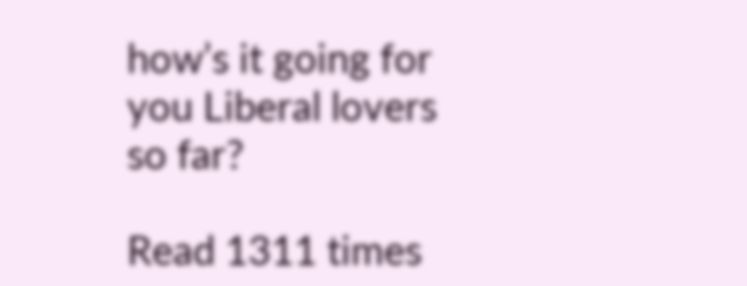how’s it going for you Liberal lovers so far?

Read 1311 times